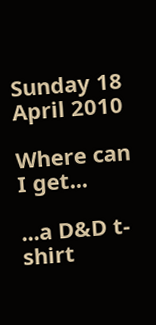Sunday 18 April 2010

Where can I get...

...a D&D t-shirt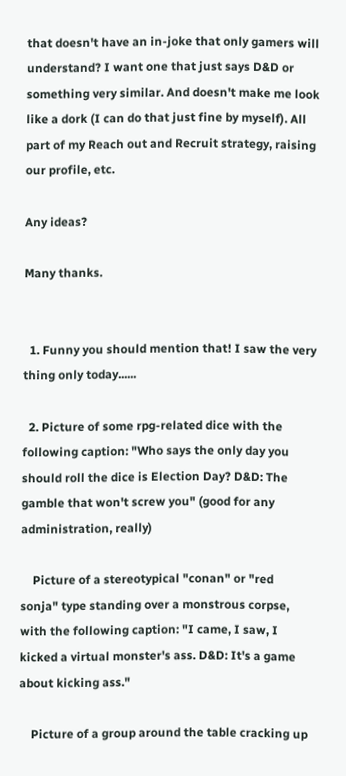that doesn't have an in-joke that only gamers will understand? I want one that just says D&D or something very similar. And doesn't make me look like a dork (I can do that just fine by myself). All part of my Reach out and Recruit strategy, raising our profile, etc.

Any ideas?

Many thanks.


  1. Funny you should mention that! I saw the very thing only today......

  2. Picture of some rpg-related dice with the following caption: "Who says the only day you should roll the dice is Election Day? D&D: The gamble that won't screw you" (good for any administration, really)

    Picture of a stereotypical "conan" or "red sonja" type standing over a monstrous corpse, with the following caption: "I came, I saw, I kicked a virtual monster's ass. D&D: It's a game about kicking ass."

    Picture of a group around the table cracking up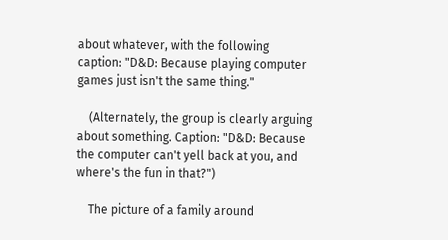about whatever, with the following caption: "D&D: Because playing computer games just isn't the same thing."

    (Alternately, the group is clearly arguing about something. Caption: "D&D: Because the computer can't yell back at you, and where's the fun in that?")

    The picture of a family around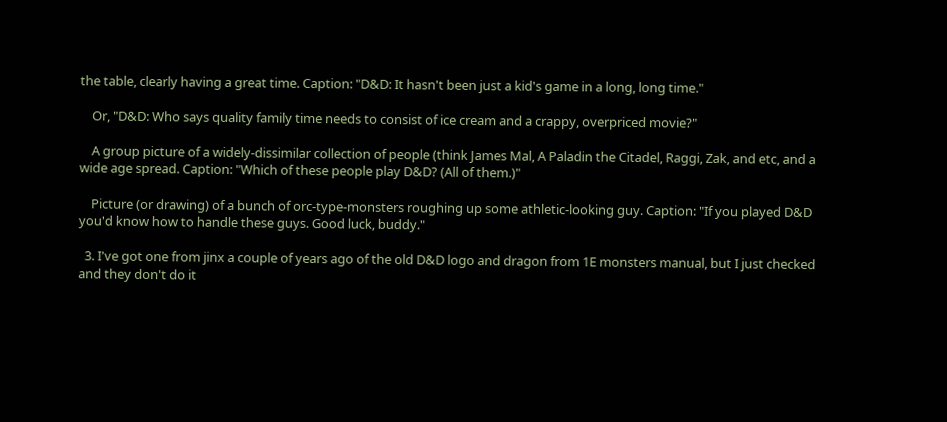the table, clearly having a great time. Caption: "D&D: It hasn't been just a kid's game in a long, long time."

    Or, "D&D: Who says quality family time needs to consist of ice cream and a crappy, overpriced movie?"

    A group picture of a widely-dissimilar collection of people (think James Mal, A Paladin the Citadel, Raggi, Zak, and etc, and a wide age spread. Caption: "Which of these people play D&D? (All of them.)"

    Picture (or drawing) of a bunch of orc-type-monsters roughing up some athletic-looking guy. Caption: "If you played D&D you'd know how to handle these guys. Good luck, buddy."

  3. I've got one from jinx a couple of years ago of the old D&D logo and dragon from 1E monsters manual, but I just checked and they don't do it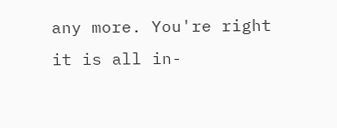any more. You're right it is all in-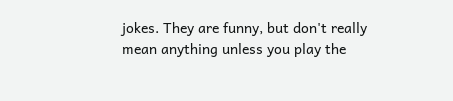jokes. They are funny, but don't really mean anything unless you play the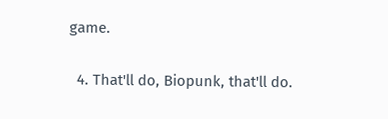game.

  4. That'll do, Biopunk, that'll do.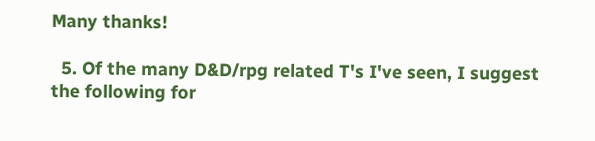Many thanks!

  5. Of the many D&D/rpg related T's I've seen, I suggest the following for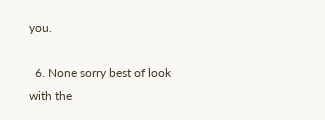you.

  6. None sorry best of look with the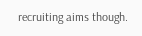recruiting aims though.